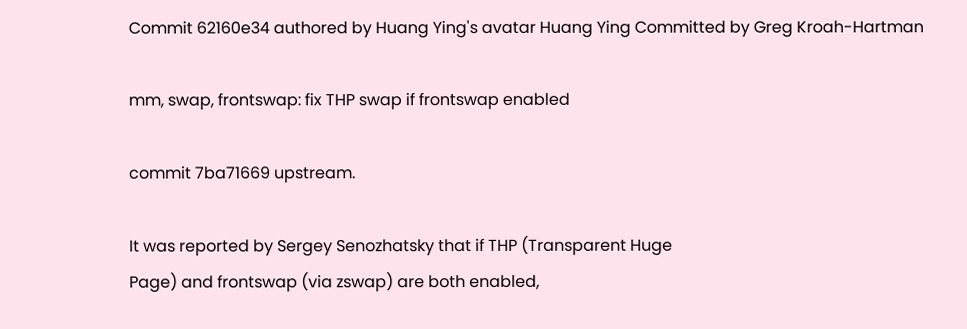Commit 62160e34 authored by Huang Ying's avatar Huang Ying Committed by Greg Kroah-Hartman

mm, swap, frontswap: fix THP swap if frontswap enabled

commit 7ba71669 upstream.

It was reported by Sergey Senozhatsky that if THP (Transparent Huge
Page) and frontswap (via zswap) are both enabled,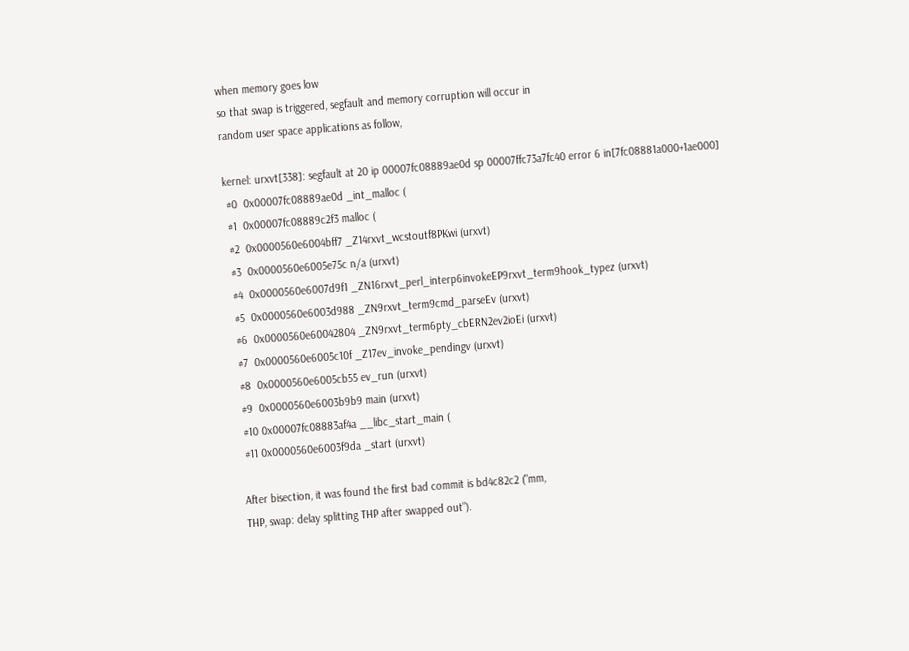when memory goes low
so that swap is triggered, segfault and memory corruption will occur in
random user space applications as follow,

kernel: urxvt[338]: segfault at 20 ip 00007fc08889ae0d sp 00007ffc73a7fc40 error 6 in[7fc08881a000+1ae000]
 #0  0x00007fc08889ae0d _int_malloc (
 #1  0x00007fc08889c2f3 malloc (
 #2  0x0000560e6004bff7 _Z14rxvt_wcstoutf8PKwi (urxvt)
 #3  0x0000560e6005e75c n/a (urxvt)
 #4  0x0000560e6007d9f1 _ZN16rxvt_perl_interp6invokeEP9rxvt_term9hook_typez (urxvt)
 #5  0x0000560e6003d988 _ZN9rxvt_term9cmd_parseEv (urxvt)
 #6  0x0000560e60042804 _ZN9rxvt_term6pty_cbERN2ev2ioEi (urxvt)
 #7  0x0000560e6005c10f _Z17ev_invoke_pendingv (urxvt)
 #8  0x0000560e6005cb55 ev_run (urxvt)
 #9  0x0000560e6003b9b9 main (urxvt)
 #10 0x00007fc08883af4a __libc_start_main (
 #11 0x0000560e6003f9da _start (urxvt)

After bisection, it was found the first bad commit is bd4c82c2 ("mm,
THP, swap: delay splitting THP after swapped out").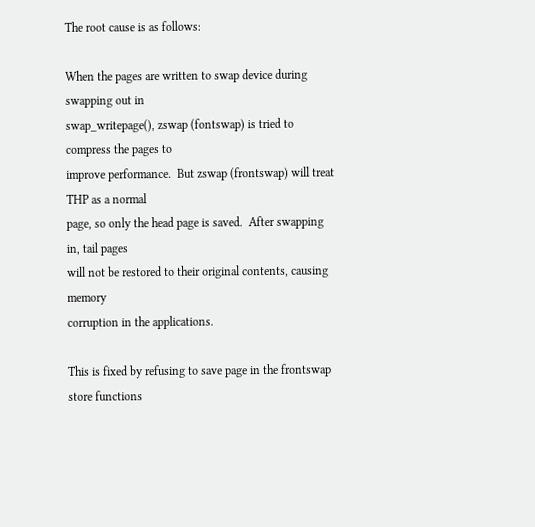The root cause is as follows:

When the pages are written to swap device during swapping out in
swap_writepage(), zswap (fontswap) is tried to compress the pages to
improve performance.  But zswap (frontswap) will treat THP as a normal
page, so only the head page is saved.  After swapping in, tail pages
will not be restored to their original contents, causing memory
corruption in the applications.

This is fixed by refusing to save page in the frontswap store functions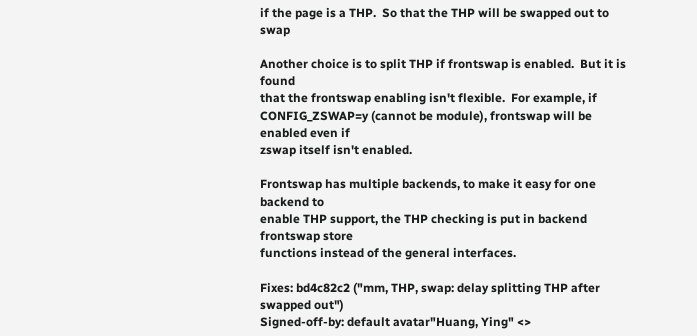if the page is a THP.  So that the THP will be swapped out to swap

Another choice is to split THP if frontswap is enabled.  But it is found
that the frontswap enabling isn't flexible.  For example, if
CONFIG_ZSWAP=y (cannot be module), frontswap will be enabled even if
zswap itself isn't enabled.

Frontswap has multiple backends, to make it easy for one backend to
enable THP support, the THP checking is put in backend frontswap store
functions instead of the general interfaces.

Fixes: bd4c82c2 ("mm, THP, swap: delay splitting THP after swapped out")
Signed-off-by: default avatar"Huang, Ying" <>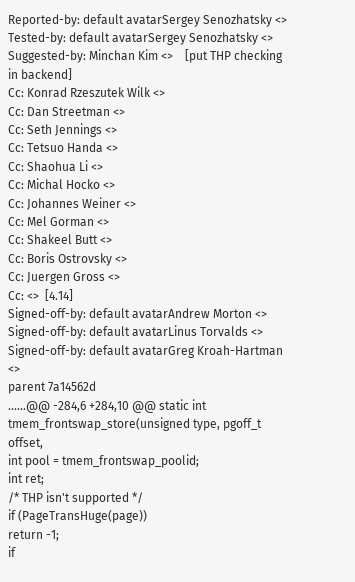Reported-by: default avatarSergey Senozhatsky <>
Tested-by: default avatarSergey Senozhatsky <>
Suggested-by: Minchan Kim <>    [put THP checking in backend]
Cc: Konrad Rzeszutek Wilk <>
Cc: Dan Streetman <>
Cc: Seth Jennings <>
Cc: Tetsuo Handa <>
Cc: Shaohua Li <>
Cc: Michal Hocko <>
Cc: Johannes Weiner <>
Cc: Mel Gorman <>
Cc: Shakeel Butt <>
Cc: Boris Ostrovsky <>
Cc: Juergen Gross <>
Cc: <>  [4.14]
Signed-off-by: default avatarAndrew Morton <>
Signed-off-by: default avatarLinus Torvalds <>
Signed-off-by: default avatarGreg Kroah-Hartman <>
parent 7a14562d
......@@ -284,6 +284,10 @@ static int tmem_frontswap_store(unsigned type, pgoff_t offset,
int pool = tmem_frontswap_poolid;
int ret;
/* THP isn't supported */
if (PageTransHuge(page))
return -1;
if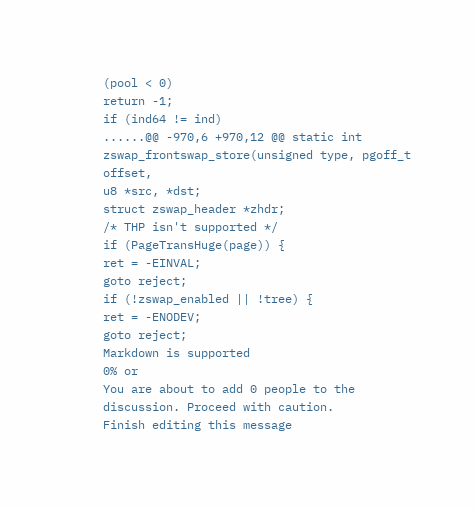(pool < 0)
return -1;
if (ind64 != ind)
......@@ -970,6 +970,12 @@ static int zswap_frontswap_store(unsigned type, pgoff_t offset,
u8 *src, *dst;
struct zswap_header *zhdr;
/* THP isn't supported */
if (PageTransHuge(page)) {
ret = -EINVAL;
goto reject;
if (!zswap_enabled || !tree) {
ret = -ENODEV;
goto reject;
Markdown is supported
0% or
You are about to add 0 people to the discussion. Proceed with caution.
Finish editing this message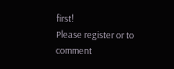first!
Please register or to comment